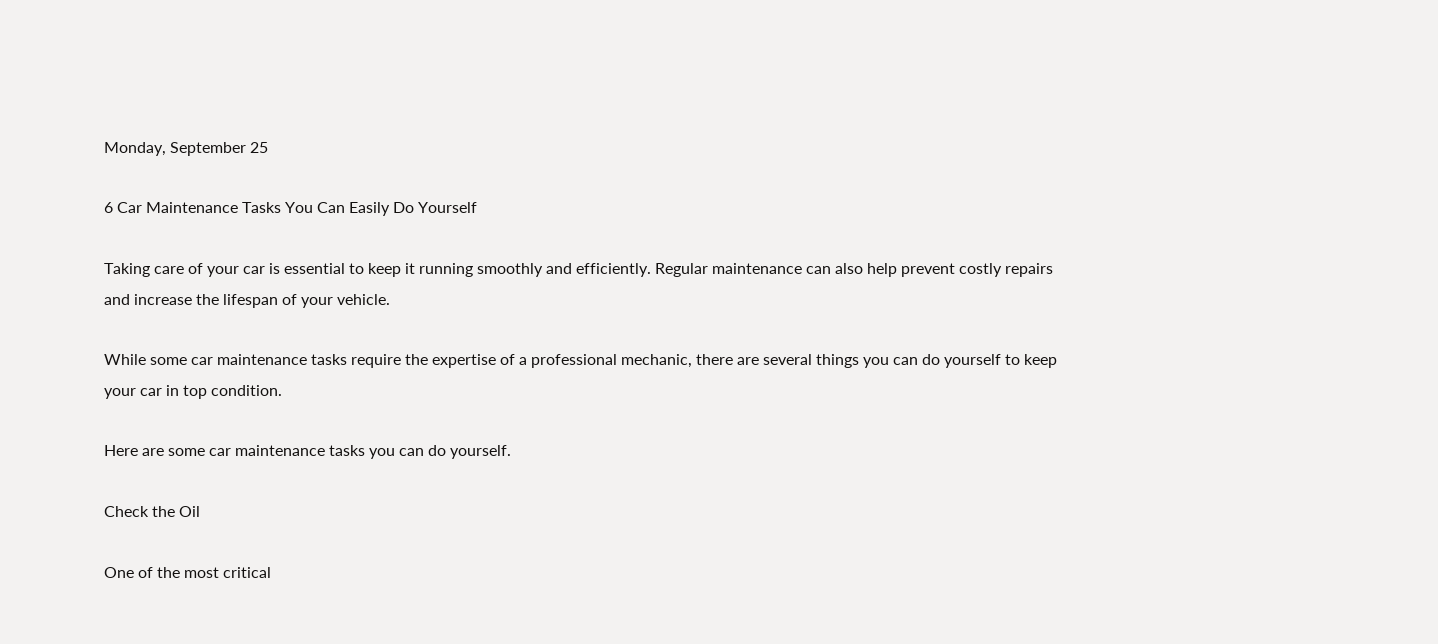Monday, September 25

6 Car Maintenance Tasks You Can Easily Do Yourself

Taking care of your car is essential to keep it running smoothly and efficiently. Regular maintenance can also help prevent costly repairs and increase the lifespan of your vehicle.

While some car maintenance tasks require the expertise of a professional mechanic, there are several things you can do yourself to keep your car in top condition.

Here are some car maintenance tasks you can do yourself.

Check the Oil

One of the most critical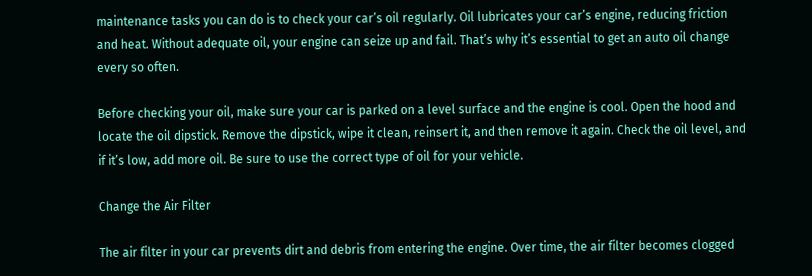maintenance tasks you can do is to check your car’s oil regularly. Oil lubricates your car’s engine, reducing friction and heat. Without adequate oil, your engine can seize up and fail. That’s why it’s essential to get an auto oil change every so often.

Before checking your oil, make sure your car is parked on a level surface and the engine is cool. Open the hood and locate the oil dipstick. Remove the dipstick, wipe it clean, reinsert it, and then remove it again. Check the oil level, and if it’s low, add more oil. Be sure to use the correct type of oil for your vehicle.

Change the Air Filter

The air filter in your car prevents dirt and debris from entering the engine. Over time, the air filter becomes clogged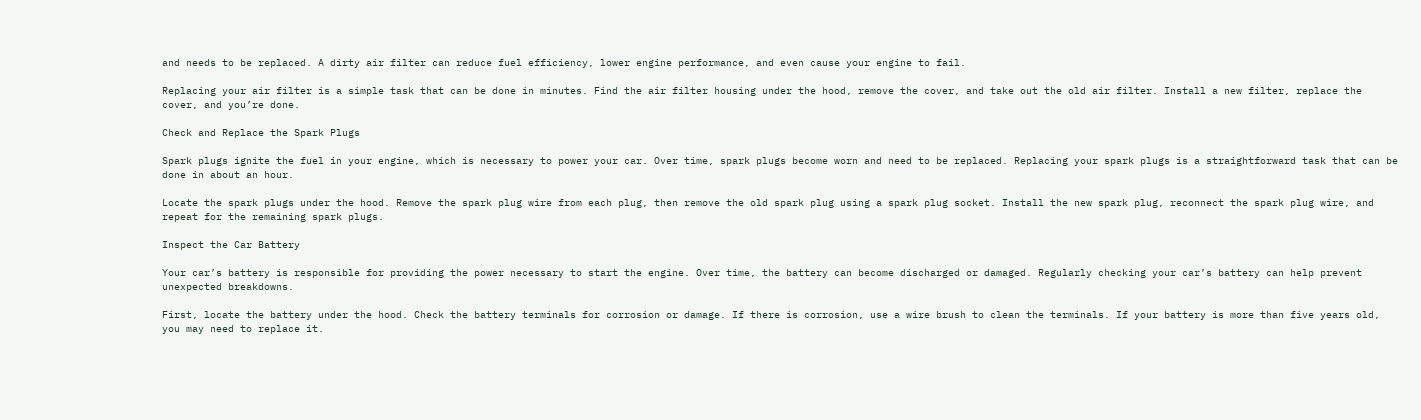and needs to be replaced. A dirty air filter can reduce fuel efficiency, lower engine performance, and even cause your engine to fail.

Replacing your air filter is a simple task that can be done in minutes. Find the air filter housing under the hood, remove the cover, and take out the old air filter. Install a new filter, replace the cover, and you’re done.

Check and Replace the Spark Plugs

Spark plugs ignite the fuel in your engine, which is necessary to power your car. Over time, spark plugs become worn and need to be replaced. Replacing your spark plugs is a straightforward task that can be done in about an hour.

Locate the spark plugs under the hood. Remove the spark plug wire from each plug, then remove the old spark plug using a spark plug socket. Install the new spark plug, reconnect the spark plug wire, and repeat for the remaining spark plugs.

Inspect the Car Battery

Your car’s battery is responsible for providing the power necessary to start the engine. Over time, the battery can become discharged or damaged. Regularly checking your car’s battery can help prevent unexpected breakdowns.

First, locate the battery under the hood. Check the battery terminals for corrosion or damage. If there is corrosion, use a wire brush to clean the terminals. If your battery is more than five years old, you may need to replace it.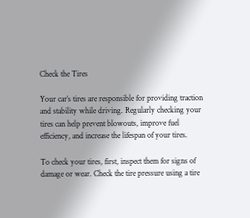Check the Tires

Your car’s tires are responsible for providing traction and stability while driving. Regularly checking your tires can help prevent blowouts, improve fuel efficiency, and increase the lifespan of your tires.

To check your tires, first, inspect them for signs of damage or wear. Check the tire pressure using a tire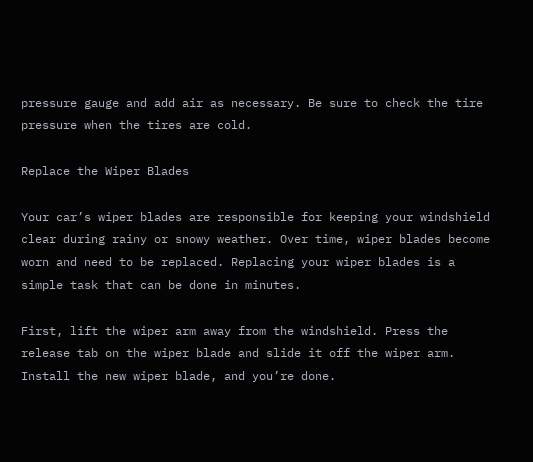pressure gauge and add air as necessary. Be sure to check the tire pressure when the tires are cold.

Replace the Wiper Blades

Your car’s wiper blades are responsible for keeping your windshield clear during rainy or snowy weather. Over time, wiper blades become worn and need to be replaced. Replacing your wiper blades is a simple task that can be done in minutes.

First, lift the wiper arm away from the windshield. Press the release tab on the wiper blade and slide it off the wiper arm. Install the new wiper blade, and you’re done.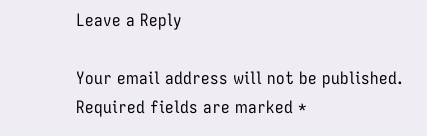Leave a Reply

Your email address will not be published. Required fields are marked *